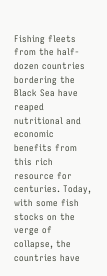Fishing fleets from the half-dozen countries bordering the Black Sea have reaped nutritional and economic benefits from this rich resource for centuries. Today, with some fish stocks on the verge of collapse, the countries have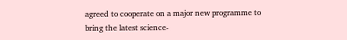agreed to cooperate on a major new programme to bring the latest science-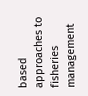based approaches to fisheries management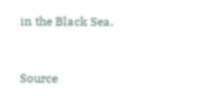in the Black Sea.


Source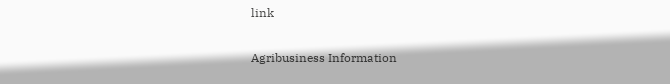link

Agribusiness Information